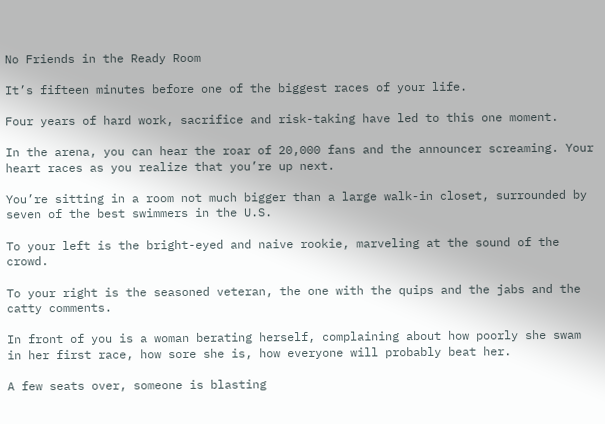No Friends in the Ready Room

It’s fifteen minutes before one of the biggest races of your life.

Four years of hard work, sacrifice and risk-taking have led to this one moment.

In the arena, you can hear the roar of 20,000 fans and the announcer screaming. Your heart races as you realize that you’re up next.

You’re sitting in a room not much bigger than a large walk-in closet, surrounded by seven of the best swimmers in the U.S.

To your left is the bright-eyed and naive rookie, marveling at the sound of the crowd.

To your right is the seasoned veteran, the one with the quips and the jabs and the catty comments.

In front of you is a woman berating herself, complaining about how poorly she swam in her first race, how sore she is, how everyone will probably beat her.

A few seats over, someone is blasting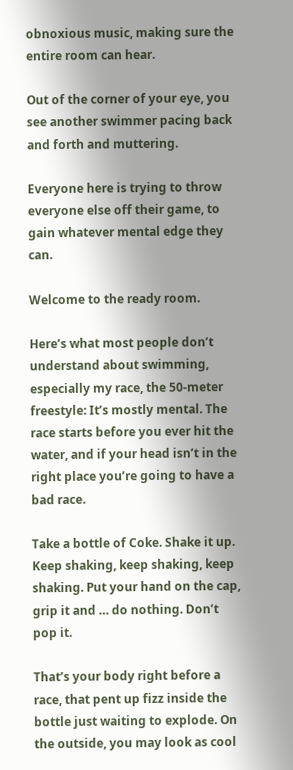obnoxious music, making sure the entire room can hear.

Out of the corner of your eye, you see another swimmer pacing back and forth and muttering.

Everyone here is trying to throw everyone else off their game, to gain whatever mental edge they can.

Welcome to the ready room.

Here’s what most people don’t understand about swimming, especially my race, the 50-meter freestyle: It’s mostly mental. The race starts before you ever hit the water, and if your head isn’t in the right place you’re going to have a bad race.

Take a bottle of Coke. Shake it up. Keep shaking, keep shaking, keep shaking. Put your hand on the cap, grip it and … do nothing. Don’t pop it.

That’s your body right before a race, that pent up fizz inside the bottle just waiting to explode. On the outside, you may look as cool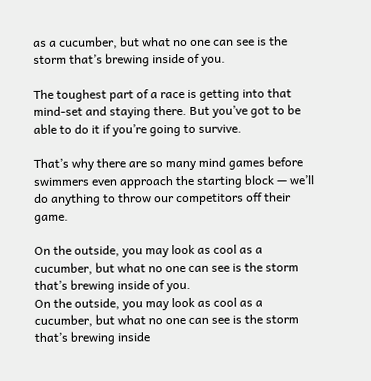as a cucumber, but what no one can see is the storm that’s brewing inside of you.

The toughest part of a race is getting into that mind-set and staying there. But you’ve got to be able to do it if you’re going to survive.

That’s why there are so many mind games before swimmers even approach the starting block — we’ll do anything to throw our competitors off their game.

On the outside, you may look as cool as a cucumber, but what no one can see is the storm that’s brewing inside of you.
On the outside, you may look as cool as a cucumber, but what no one can see is the storm that’s brewing inside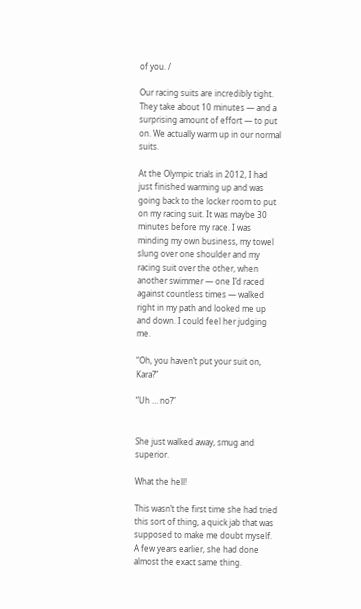of you. /

Our racing suits are incredibly tight. They take about 10 minutes — and a surprising amount of effort — to put on. We actually warm up in our normal suits.

At the Olympic trials in 2012, I had just finished warming up and was going back to the locker room to put on my racing suit. It was maybe 30 minutes before my race. I was minding my own business, my towel slung over one shoulder and my racing suit over the other, when another swimmer — one I’d raced against countless times — walked right in my path and looked me up and down. I could feel her judging me.

“Oh, you haven’t put your suit on, Kara?”

“Uh … no?”


She just walked away, smug and superior.

What the hell!

This wasn’t the first time she had tried this sort of thing, a quick jab that was supposed to make me doubt myself. A few years earlier, she had done almost the exact same thing.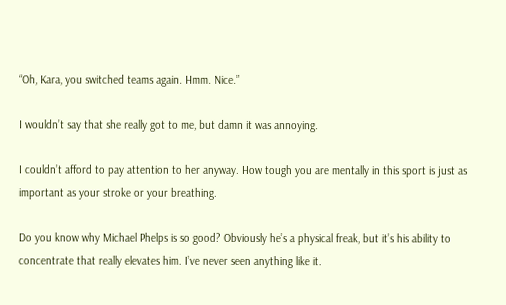“Oh, Kara, you switched teams again. Hmm. Nice.”

I wouldn’t say that she really got to me, but damn it was annoying.

I couldn’t afford to pay attention to her anyway. How tough you are mentally in this sport is just as important as your stroke or your breathing.

Do you know why Michael Phelps is so good? Obviously he’s a physical freak, but it’s his ability to concentrate that really elevates him. I’ve never seen anything like it.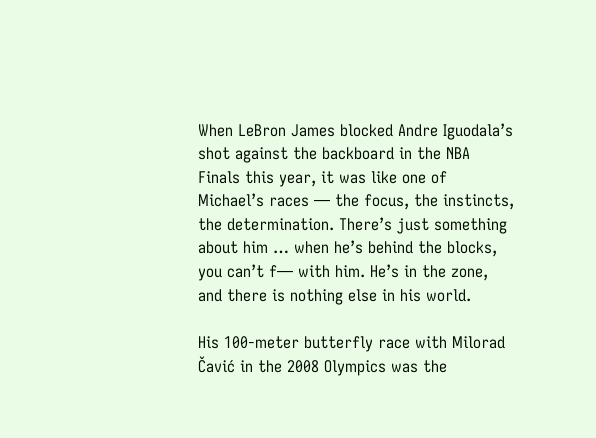When LeBron James blocked Andre Iguodala’s shot against the backboard in the NBA Finals this year, it was like one of Michael’s races — the focus, the instincts, the determination. There’s just something about him … when he’s behind the blocks, you can’t f— with him. He’s in the zone, and there is nothing else in his world.

His 100-meter butterfly race with Milorad Čavić in the 2008 Olympics was the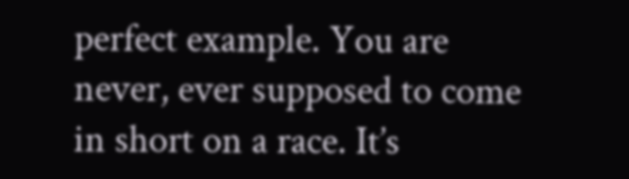perfect example. You are never, ever supposed to come in short on a race. It’s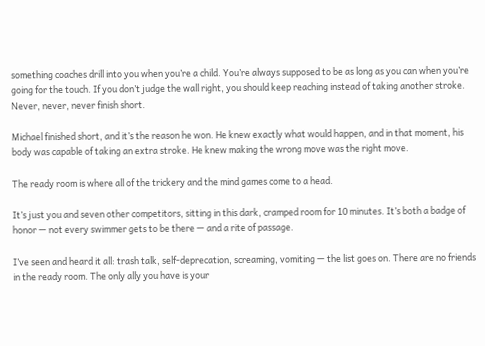something coaches drill into you when you’re a child. You’re always supposed to be as long as you can when you’re going for the touch. If you don’t judge the wall right, you should keep reaching instead of taking another stroke. Never, never, never finish short.

Michael finished short, and it’s the reason he won. He knew exactly what would happen, and in that moment, his body was capable of taking an extra stroke. He knew making the wrong move was the right move.

The ready room is where all of the trickery and the mind games come to a head.

It’s just you and seven other competitors, sitting in this dark, cramped room for 10 minutes. It’s both a badge of honor — not every swimmer gets to be there — and a rite of passage.

I’ve seen and heard it all: trash talk, self-deprecation, screaming, vomiting — the list goes on. There are no friends in the ready room. The only ally you have is your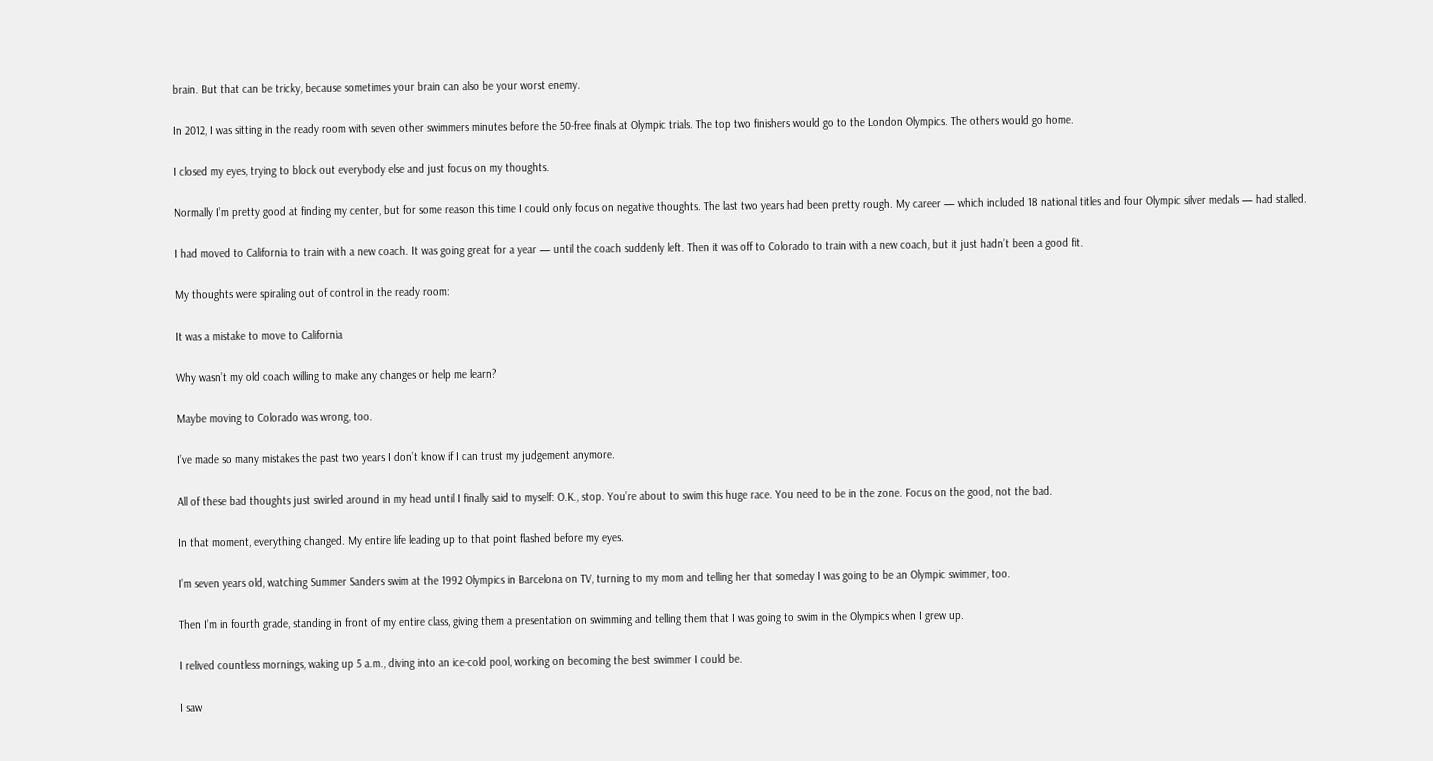brain. But that can be tricky, because sometimes your brain can also be your worst enemy.

In 2012, I was sitting in the ready room with seven other swimmers minutes before the 50-free finals at Olympic trials. The top two finishers would go to the London Olympics. The others would go home.

I closed my eyes, trying to block out everybody else and just focus on my thoughts.

Normally I’m pretty good at finding my center, but for some reason this time I could only focus on negative thoughts. The last two years had been pretty rough. My career — which included 18 national titles and four Olympic silver medals — had stalled.

I had moved to California to train with a new coach. It was going great for a year — until the coach suddenly left. Then it was off to Colorado to train with a new coach, but it just hadn’t been a good fit.

My thoughts were spiraling out of control in the ready room:

It was a mistake to move to California

Why wasn’t my old coach willing to make any changes or help me learn?

Maybe moving to Colorado was wrong, too.

I’ve made so many mistakes the past two years I don’t know if I can trust my judgement anymore.

All of these bad thoughts just swirled around in my head until I finally said to myself: O.K., stop. You’re about to swim this huge race. You need to be in the zone. Focus on the good, not the bad.

In that moment, everything changed. My entire life leading up to that point flashed before my eyes.

I’m seven years old, watching Summer Sanders swim at the 1992 Olympics in Barcelona on TV, turning to my mom and telling her that someday I was going to be an Olympic swimmer, too.

Then I’m in fourth grade, standing in front of my entire class, giving them a presentation on swimming and telling them that I was going to swim in the Olympics when I grew up.

I relived countless mornings, waking up 5 a.m., diving into an ice-cold pool, working on becoming the best swimmer I could be.

I saw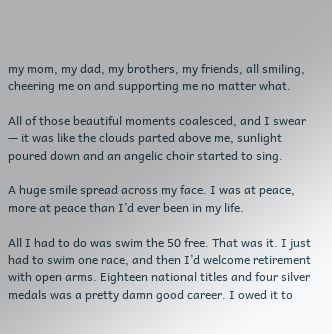my mom, my dad, my brothers, my friends, all smiling, cheering me on and supporting me no matter what.

All of those beautiful moments coalesced, and I swear — it was like the clouds parted above me, sunlight poured down and an angelic choir started to sing.

A huge smile spread across my face. I was at peace, more at peace than I’d ever been in my life.

All I had to do was swim the 50 free. That was it. I just had to swim one race, and then I’d welcome retirement with open arms. Eighteen national titles and four silver medals was a pretty damn good career. I owed it to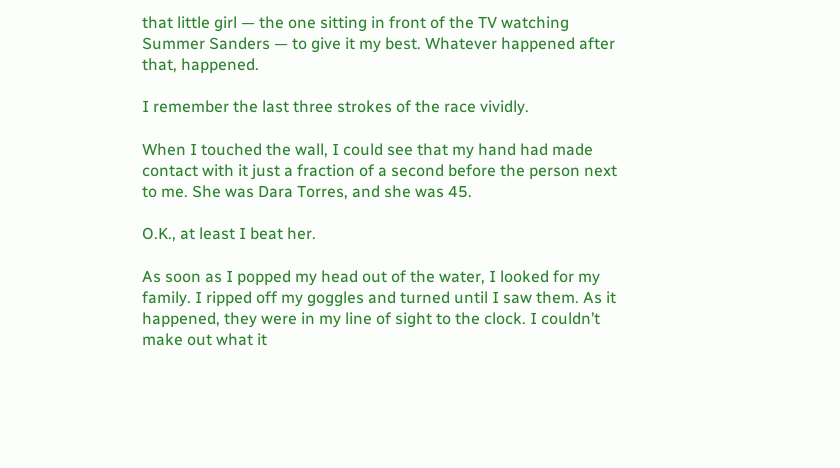that little girl — the one sitting in front of the TV watching Summer Sanders — to give it my best. Whatever happened after that, happened.

I remember the last three strokes of the race vividly.

When I touched the wall, I could see that my hand had made contact with it just a fraction of a second before the person next to me. She was Dara Torres, and she was 45.

O.K., at least I beat her.

As soon as I popped my head out of the water, I looked for my family. I ripped off my goggles and turned until I saw them. As it happened, they were in my line of sight to the clock. I couldn’t make out what it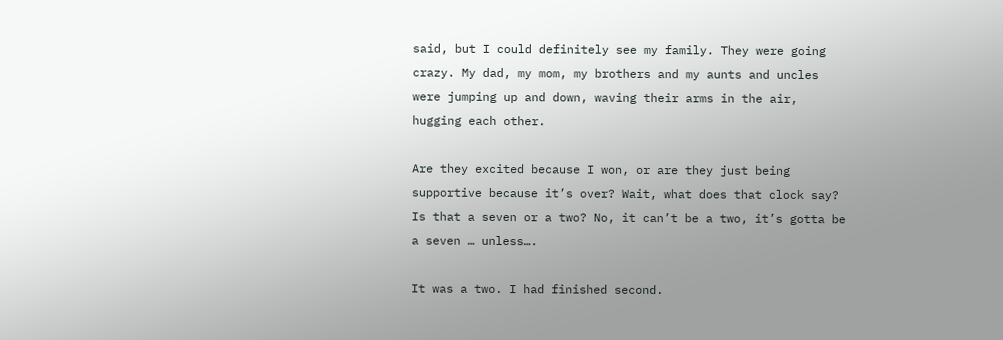said, but I could definitely see my family. They were going crazy. My dad, my mom, my brothers and my aunts and uncles were jumping up and down, waving their arms in the air, hugging each other.

Are they excited because I won, or are they just being supportive because it’s over? Wait, what does that clock say? Is that a seven or a two? No, it can’t be a two, it’s gotta be a seven … unless….

It was a two. I had finished second.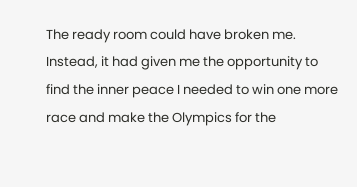The ready room could have broken me. Instead, it had given me the opportunity to find the inner peace I needed to win one more race and make the Olympics for the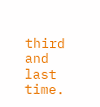third and last time.